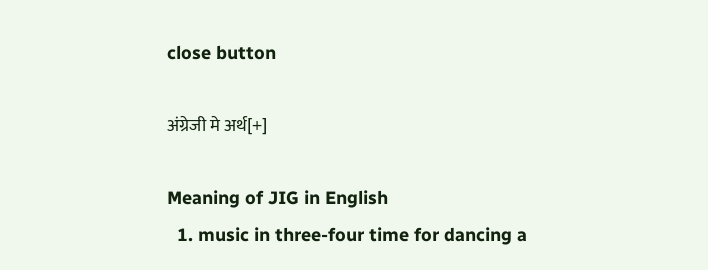close button

अंग्रेजी मे अर्थ[+]

Meaning of JIG in English
  1. music in three-four time for dancing a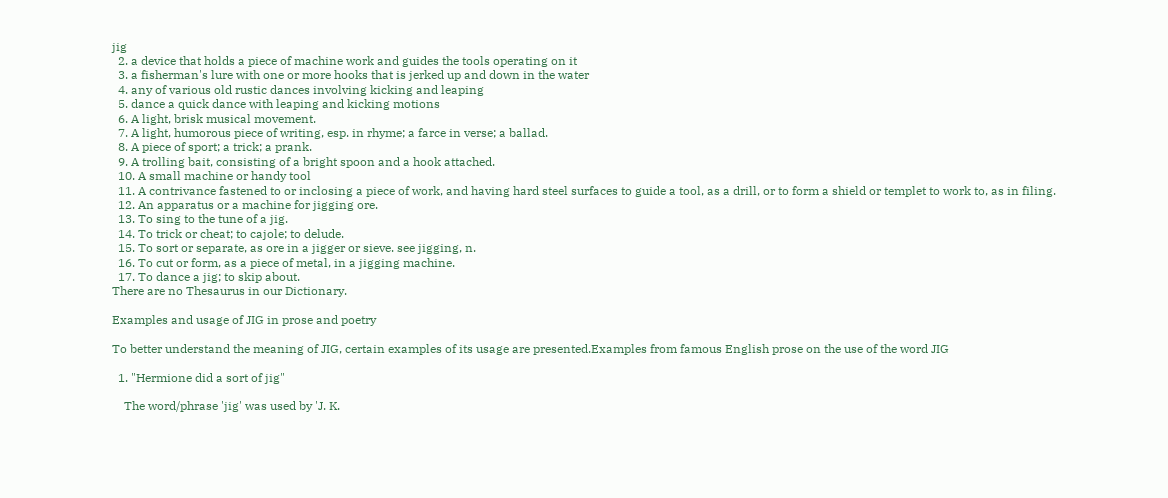jig
  2. a device that holds a piece of machine work and guides the tools operating on it
  3. a fisherman's lure with one or more hooks that is jerked up and down in the water
  4. any of various old rustic dances involving kicking and leaping
  5. dance a quick dance with leaping and kicking motions
  6. A light, brisk musical movement.
  7. A light, humorous piece of writing, esp. in rhyme; a farce in verse; a ballad.
  8. A piece of sport; a trick; a prank.
  9. A trolling bait, consisting of a bright spoon and a hook attached.
  10. A small machine or handy tool
  11. A contrivance fastened to or inclosing a piece of work, and having hard steel surfaces to guide a tool, as a drill, or to form a shield or templet to work to, as in filing.
  12. An apparatus or a machine for jigging ore.
  13. To sing to the tune of a jig.
  14. To trick or cheat; to cajole; to delude.
  15. To sort or separate, as ore in a jigger or sieve. see jigging, n.
  16. To cut or form, as a piece of metal, in a jigging machine.
  17. To dance a jig; to skip about.
There are no Thesaurus in our Dictionary.

Examples and usage of JIG in prose and poetry

To better understand the meaning of JIG, certain examples of its usage are presented.Examples from famous English prose on the use of the word JIG

  1. "Hermione did a sort of jig"

    The word/phrase 'jig' was used by 'J. K.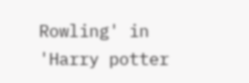Rowling' in 'Harry potter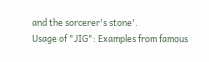and the sorcerer's stone'.
Usage of "JIG": Examples from famous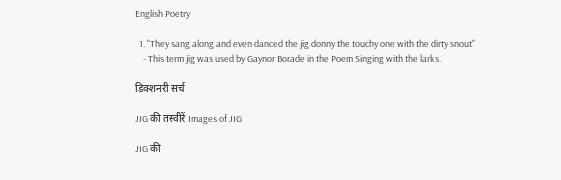English Poetry

  1. "They sang along and even danced the jig donny the touchy one with the dirty snout"
    - This term jig was used by Gaynor Borade in the Poem Singing with the larks.

डिक्शनरी सर्च

JIG की तस्वीरें Images of JIG

JIG की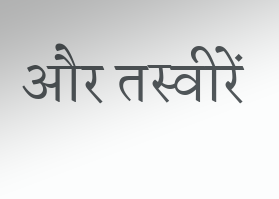और तस्वीरें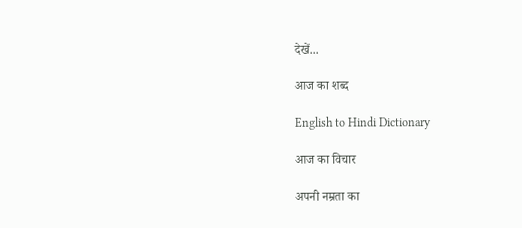देखें...

आज का शब्द

English to Hindi Dictionary

आज का विचार

अपनी नम्रता का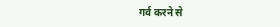गर्व करने से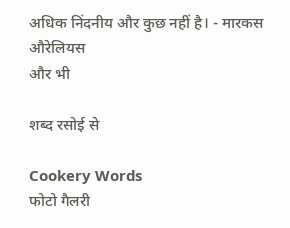अधिक निंदनीय और कुछ नहीं है। - मारकस औरेलियस
और भी

शब्द रसोई से

Cookery Words
फोटो गैलरी